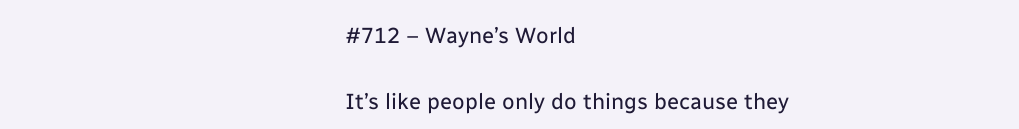#712 – Wayne’s World

It’s like people only do things because they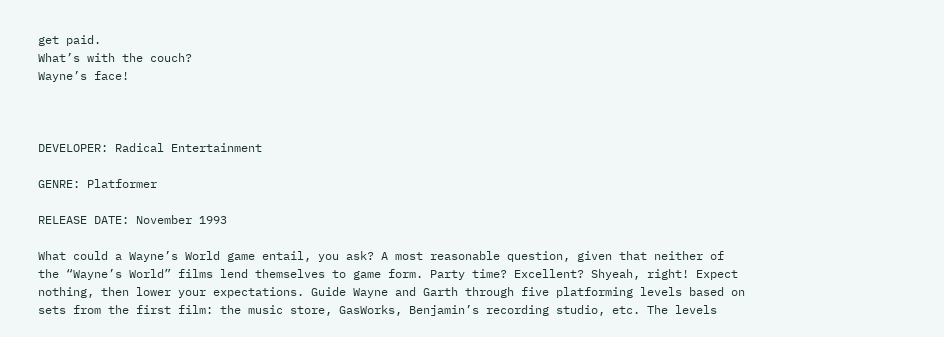get paid.
What’s with the couch?
Wayne’s face!



DEVELOPER: Radical Entertainment

GENRE: Platformer

RELEASE DATE: November 1993

What could a Wayne’s World game entail, you ask? A most reasonable question, given that neither of the “Wayne’s World” films lend themselves to game form. Party time? Excellent? Shyeah, right! Expect nothing, then lower your expectations. Guide Wayne and Garth through five platforming levels based on sets from the first film: the music store, GasWorks, Benjamin’s recording studio, etc. The levels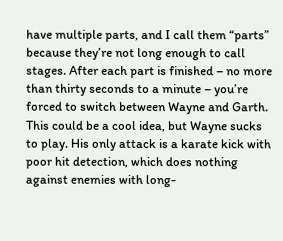have multiple parts, and I call them “parts” because they’re not long enough to call stages. After each part is finished – no more than thirty seconds to a minute – you’re forced to switch between Wayne and Garth. This could be a cool idea, but Wayne sucks to play. His only attack is a karate kick with poor hit detection, which does nothing against enemies with long-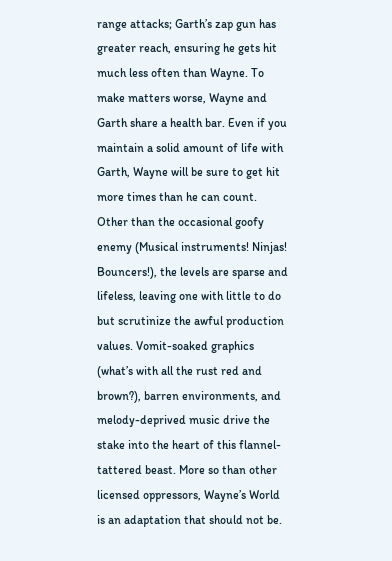range attacks; Garth’s zap gun has greater reach, ensuring he gets hit much less often than Wayne. To make matters worse, Wayne and Garth share a health bar. Even if you maintain a solid amount of life with Garth, Wayne will be sure to get hit more times than he can count. Other than the occasional goofy enemy (Musical instruments! Ninjas! Bouncers!), the levels are sparse and lifeless, leaving one with little to do but scrutinize the awful production values. Vomit-soaked graphics (what’s with all the rust red and brown?), barren environments, and melody-deprived music drive the stake into the heart of this flannel-tattered beast. More so than other licensed oppressors, Wayne’s World is an adaptation that should not be.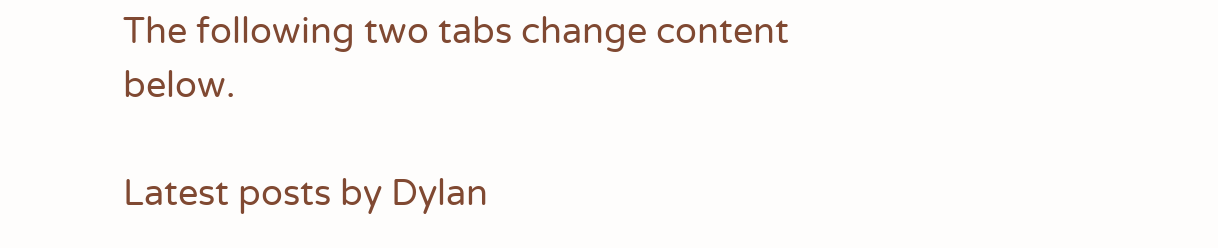The following two tabs change content below.

Latest posts by Dylan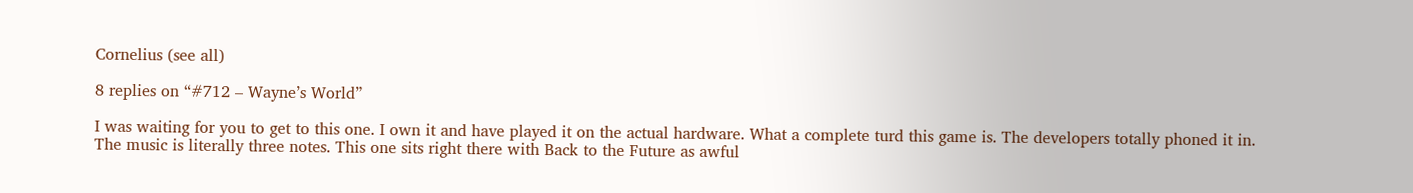Cornelius (see all)

8 replies on “#712 – Wayne’s World”

I was waiting for you to get to this one. I own it and have played it on the actual hardware. What a complete turd this game is. The developers totally phoned it in. The music is literally three notes. This one sits right there with Back to the Future as awful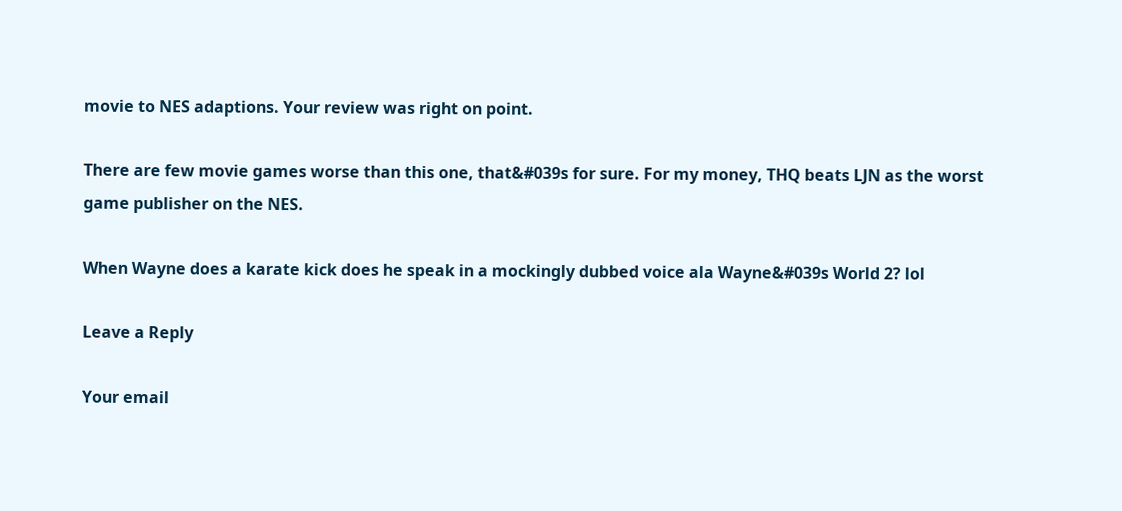movie to NES adaptions. Your review was right on point.

There are few movie games worse than this one, that&#039s for sure. For my money, THQ beats LJN as the worst game publisher on the NES.

When Wayne does a karate kick does he speak in a mockingly dubbed voice ala Wayne&#039s World 2? lol

Leave a Reply

Your email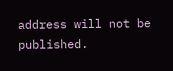address will not be published.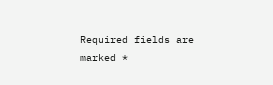Required fields are marked *